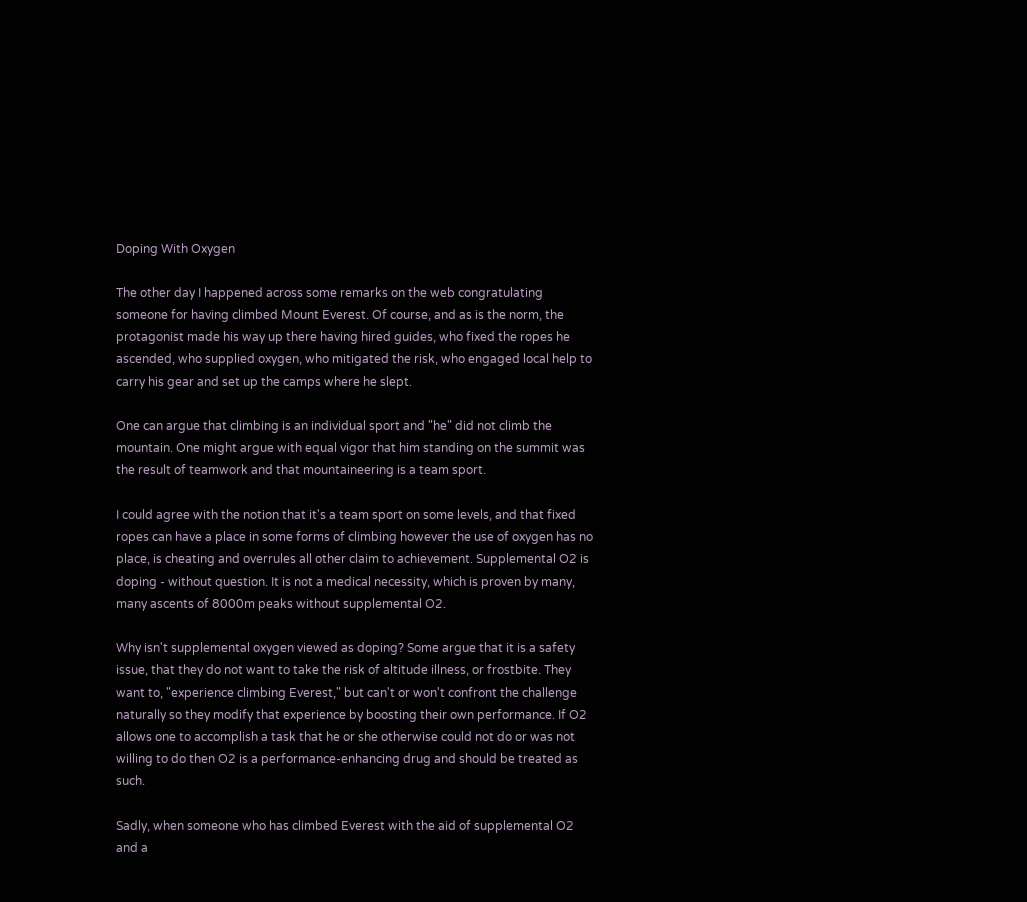Doping With Oxygen

The other day I happened across some remarks on the web congratulating someone for having climbed Mount Everest. Of course, and as is the norm, the protagonist made his way up there having hired guides, who fixed the ropes he ascended, who supplied oxygen, who mitigated the risk, who engaged local help to carry his gear and set up the camps where he slept.

One can argue that climbing is an individual sport and "he" did not climb the mountain. One might argue with equal vigor that him standing on the summit was the result of teamwork and that mountaineering is a team sport.

I could agree with the notion that it's a team sport on some levels, and that fixed ropes can have a place in some forms of climbing however the use of oxygen has no place, is cheating and overrules all other claim to achievement. Supplemental O2 is doping - without question. It is not a medical necessity, which is proven by many, many ascents of 8000m peaks without supplemental O2.

Why isn't supplemental oxygen viewed as doping? Some argue that it is a safety issue, that they do not want to take the risk of altitude illness, or frostbite. They want to, "experience climbing Everest," but can't or won't confront the challenge naturally so they modify that experience by boosting their own performance. If O2 allows one to accomplish a task that he or she otherwise could not do or was not willing to do then O2 is a performance-enhancing drug and should be treated as such.

Sadly, when someone who has climbed Everest with the aid of supplemental O2 and a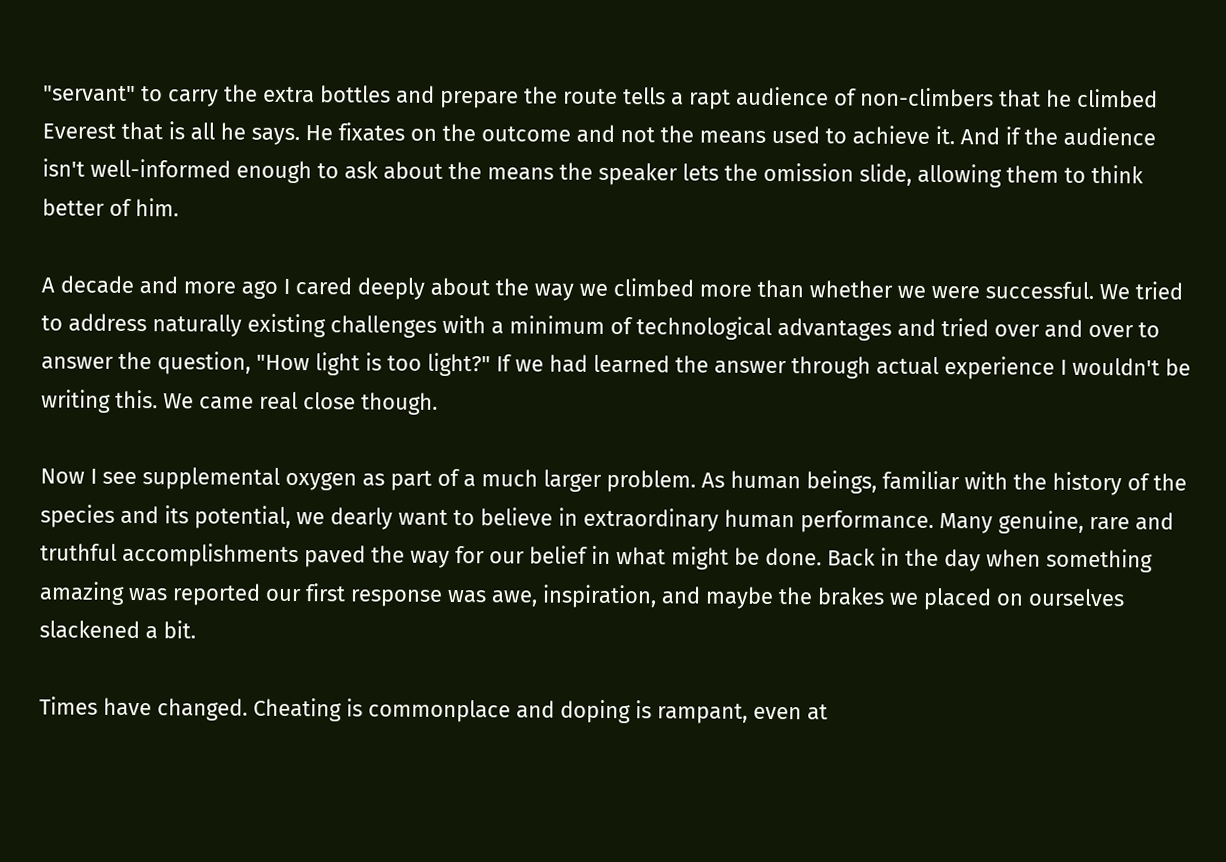"servant" to carry the extra bottles and prepare the route tells a rapt audience of non-climbers that he climbed Everest that is all he says. He fixates on the outcome and not the means used to achieve it. And if the audience isn't well-informed enough to ask about the means the speaker lets the omission slide, allowing them to think better of him.

A decade and more ago I cared deeply about the way we climbed more than whether we were successful. We tried to address naturally existing challenges with a minimum of technological advantages and tried over and over to answer the question, "How light is too light?" If we had learned the answer through actual experience I wouldn't be writing this. We came real close though.

Now I see supplemental oxygen as part of a much larger problem. As human beings, familiar with the history of the species and its potential, we dearly want to believe in extraordinary human performance. Many genuine, rare and truthful accomplishments paved the way for our belief in what might be done. Back in the day when something amazing was reported our first response was awe, inspiration, and maybe the brakes we placed on ourselves slackened a bit.

Times have changed. Cheating is commonplace and doping is rampant, even at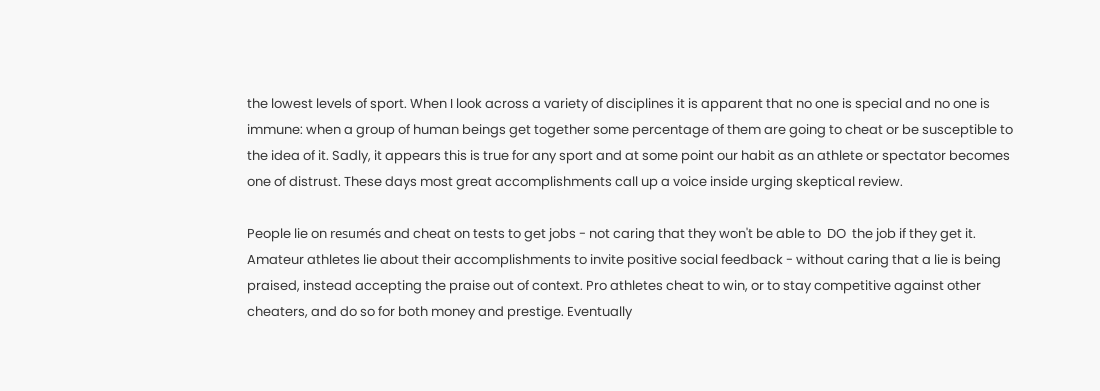the lowest levels of sport. When I look across a variety of disciplines it is apparent that no one is special and no one is immune: when a group of human beings get together some percentage of them are going to cheat or be susceptible to the idea of it. Sadly, it appears this is true for any sport and at some point our habit as an athlete or spectator becomes one of distrust. These days most great accomplishments call up a voice inside urging skeptical review.

People lie on resumés and cheat on tests to get jobs - not caring that they won't be able to  DO  the job if they get it. Amateur athletes lie about their accomplishments to invite positive social feedback - without caring that a lie is being praised, instead accepting the praise out of context. Pro athletes cheat to win, or to stay competitive against other cheaters, and do so for both money and prestige. Eventually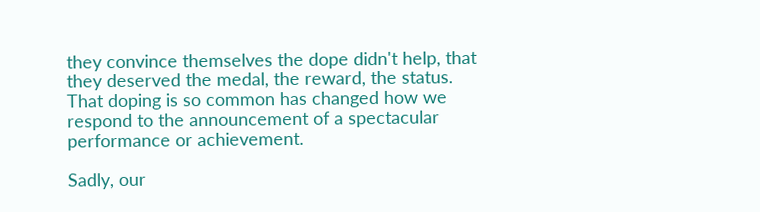they convince themselves the dope didn't help, that they deserved the medal, the reward, the status. That doping is so common has changed how we respond to the announcement of a spectacular performance or achievement.

Sadly, our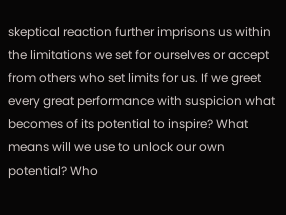skeptical reaction further imprisons us within the limitations we set for ourselves or accept from others who set limits for us. If we greet every great performance with suspicion what becomes of its potential to inspire? What means will we use to unlock our own potential? Who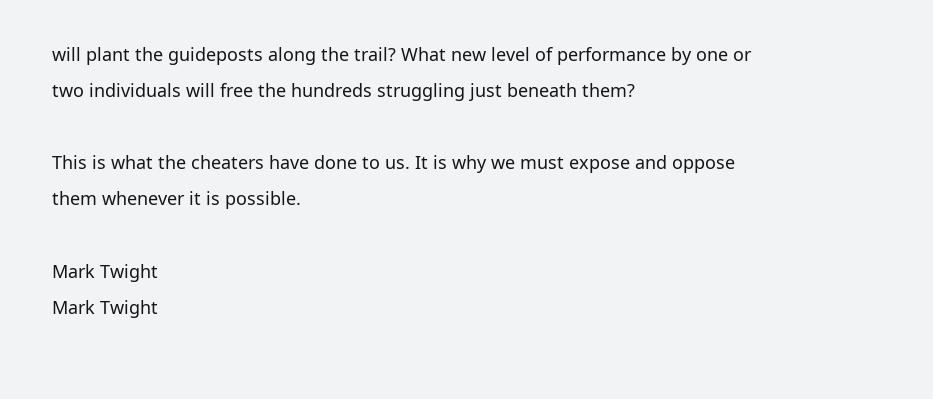will plant the guideposts along the trail? What new level of performance by one or two individuals will free the hundreds struggling just beneath them?

This is what the cheaters have done to us. It is why we must expose and oppose them whenever it is possible.

Mark Twight
Mark Twight